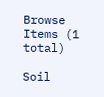Browse Items (1 total)

Soil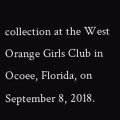collection at the West Orange Girls Club in Ocoee, Florida, on September 8, 2018.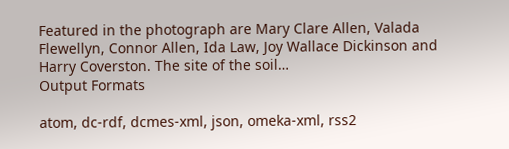Featured in the photograph are Mary Clare Allen, Valada Flewellyn, Connor Allen, Ida Law, Joy Wallace Dickinson and Harry Coverston. The site of the soil…
Output Formats

atom, dc-rdf, dcmes-xml, json, omeka-xml, rss2